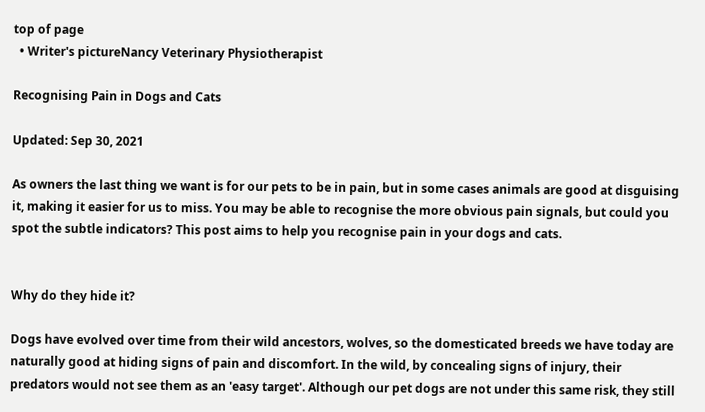top of page
  • Writer's pictureNancy Veterinary Physiotherapist

Recognising Pain in Dogs and Cats

Updated: Sep 30, 2021

As owners the last thing we want is for our pets to be in pain, but in some cases animals are good at disguising it, making it easier for us to miss. You may be able to recognise the more obvious pain signals, but could you spot the subtle indicators? This post aims to help you recognise pain in your dogs and cats.


Why do they hide it?

Dogs have evolved over time from their wild ancestors, wolves, so the domesticated breeds we have today are naturally good at hiding signs of pain and discomfort. In the wild, by concealing signs of injury, their predators would not see them as an 'easy target'. Although our pet dogs are not under this same risk, they still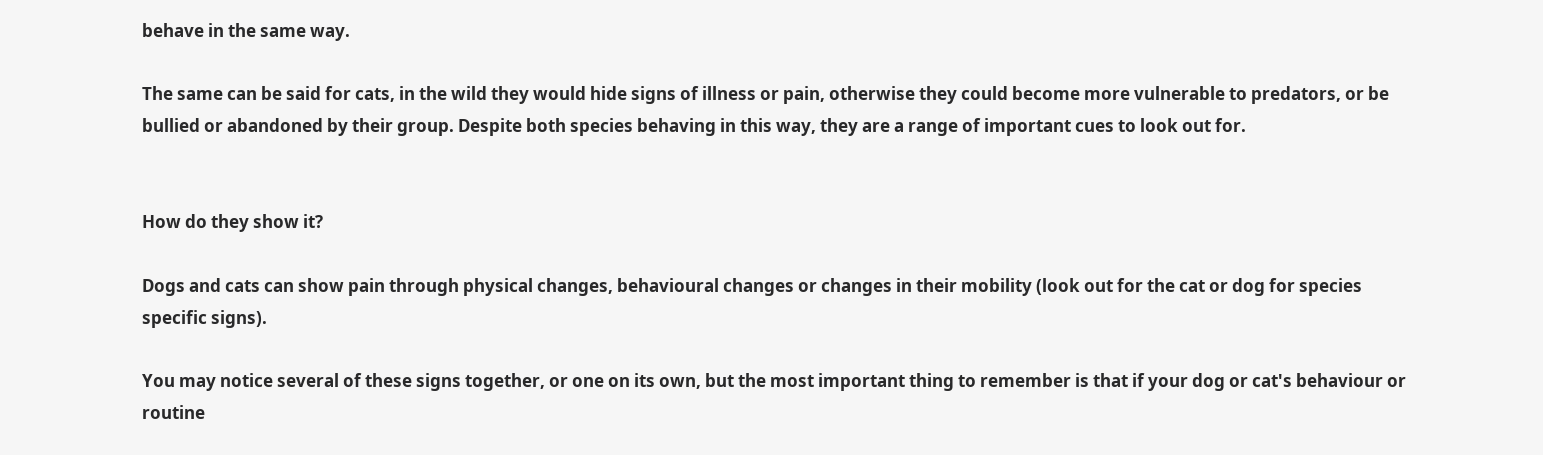behave in the same way.

The same can be said for cats, in the wild they would hide signs of illness or pain, otherwise they could become more vulnerable to predators, or be bullied or abandoned by their group. Despite both species behaving in this way, they are a range of important cues to look out for.


How do they show it?

Dogs and cats can show pain through physical changes, behavioural changes or changes in their mobility (look out for the cat or dog for species specific signs).

You may notice several of these signs together, or one on its own, but the most important thing to remember is that if your dog or cat's behaviour or routine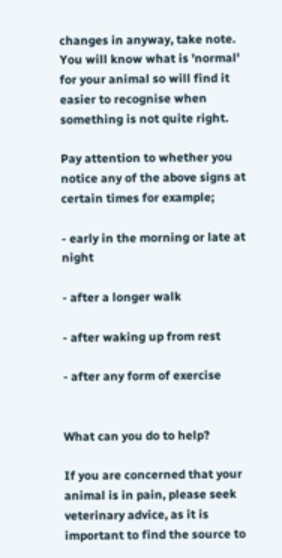changes in anyway, take note. You will know what is 'normal' for your animal so will find it easier to recognise when something is not quite right.

Pay attention to whether you notice any of the above signs at certain times for example;

- early in the morning or late at night

- after a longer walk

- after waking up from rest

- after any form of exercise


What can you do to help?

If you are concerned that your animal is in pain, please seek veterinary advice, as it is important to find the source to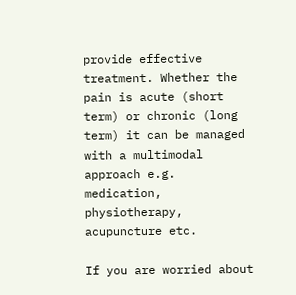provide effective treatment. Whether the pain is acute (short term) or chronic (long term) it can be managed with a multimodal approach e.g. medication, physiotherapy, acupuncture etc.

If you are worried about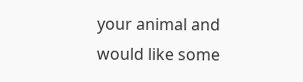your animal and would like some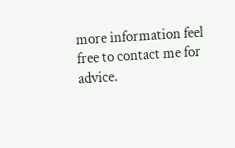more information feel free to contact me for advice.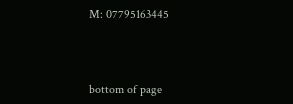M: 07795163445



bottom of page